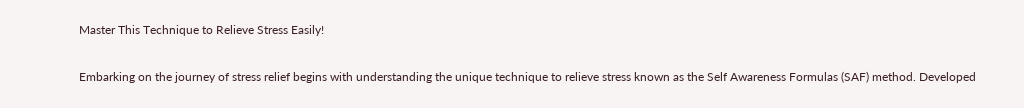Master This Technique to Relieve Stress Easily!

Embarking on the journey of stress relief begins with understanding the unique technique to relieve stress known as the Self Awareness Formulas (SAF) method. Developed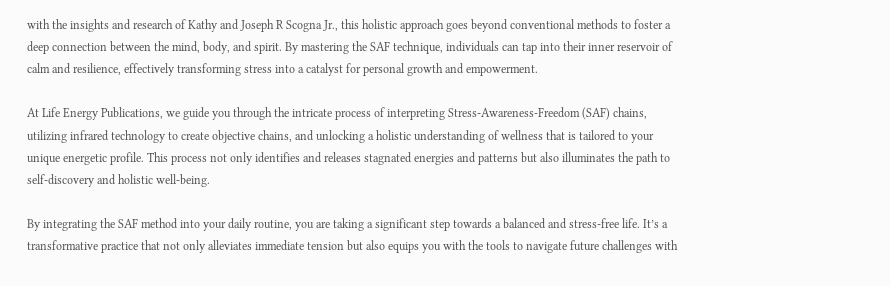with the insights and research of Kathy and Joseph R Scogna Jr., this holistic approach goes beyond conventional methods to foster a deep connection between the mind, body, and spirit. By mastering the SAF technique, individuals can tap into their inner reservoir of calm and resilience, effectively transforming stress into a catalyst for personal growth and empowerment.

At Life Energy Publications, we guide you through the intricate process of interpreting Stress-Awareness-Freedom (SAF) chains, utilizing infrared technology to create objective chains, and unlocking a holistic understanding of wellness that is tailored to your unique energetic profile. This process not only identifies and releases stagnated energies and patterns but also illuminates the path to self-discovery and holistic well-being.

By integrating the SAF method into your daily routine, you are taking a significant step towards a balanced and stress-free life. It’s a transformative practice that not only alleviates immediate tension but also equips you with the tools to navigate future challenges with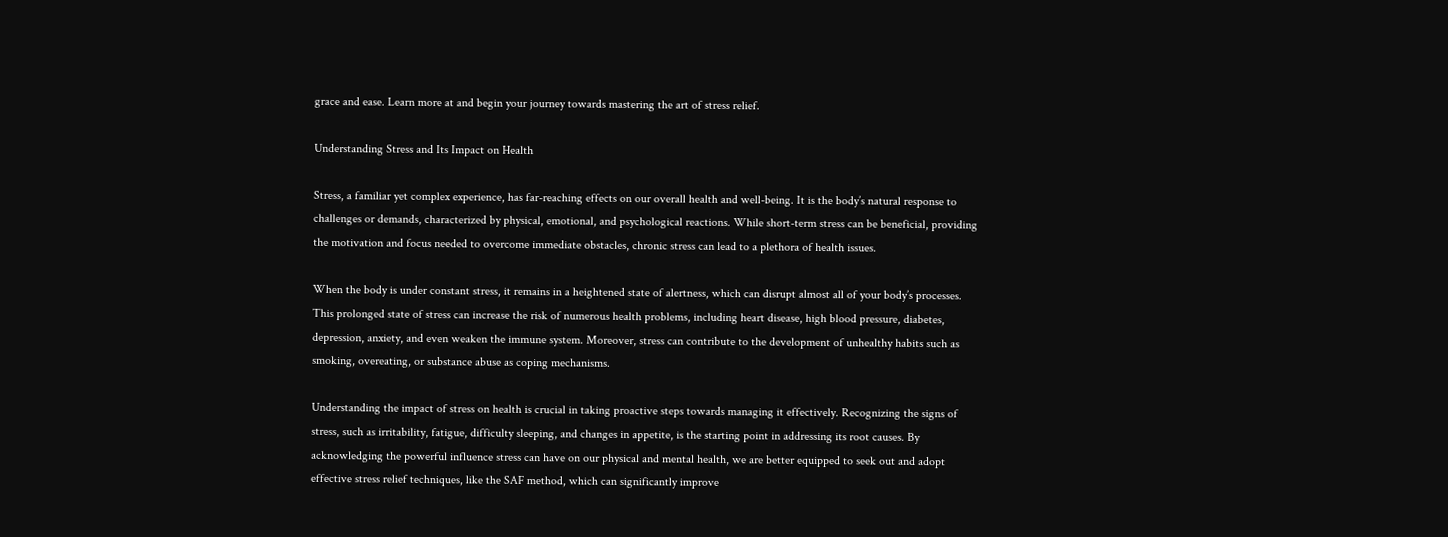grace and ease. Learn more at and begin your journey towards mastering the art of stress relief.

Understanding Stress and Its Impact on Health

Stress, a familiar yet complex experience, has far-reaching effects on our overall health and well-being. It is the body’s natural response to challenges or demands, characterized by physical, emotional, and psychological reactions. While short-term stress can be beneficial, providing the motivation and focus needed to overcome immediate obstacles, chronic stress can lead to a plethora of health issues.

When the body is under constant stress, it remains in a heightened state of alertness, which can disrupt almost all of your body’s processes. This prolonged state of stress can increase the risk of numerous health problems, including heart disease, high blood pressure, diabetes, depression, anxiety, and even weaken the immune system. Moreover, stress can contribute to the development of unhealthy habits such as smoking, overeating, or substance abuse as coping mechanisms.

Understanding the impact of stress on health is crucial in taking proactive steps towards managing it effectively. Recognizing the signs of stress, such as irritability, fatigue, difficulty sleeping, and changes in appetite, is the starting point in addressing its root causes. By acknowledging the powerful influence stress can have on our physical and mental health, we are better equipped to seek out and adopt effective stress relief techniques, like the SAF method, which can significantly improve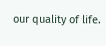our quality of life.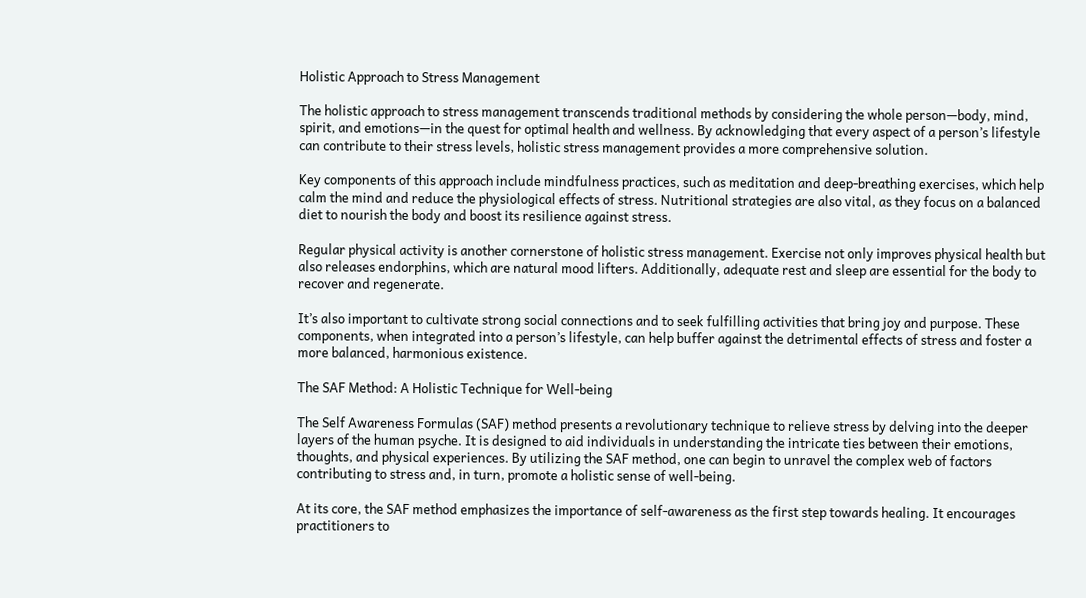Holistic Approach to Stress Management

The holistic approach to stress management transcends traditional methods by considering the whole person—body, mind, spirit, and emotions—in the quest for optimal health and wellness. By acknowledging that every aspect of a person’s lifestyle can contribute to their stress levels, holistic stress management provides a more comprehensive solution.

Key components of this approach include mindfulness practices, such as meditation and deep-breathing exercises, which help calm the mind and reduce the physiological effects of stress. Nutritional strategies are also vital, as they focus on a balanced diet to nourish the body and boost its resilience against stress.

Regular physical activity is another cornerstone of holistic stress management. Exercise not only improves physical health but also releases endorphins, which are natural mood lifters. Additionally, adequate rest and sleep are essential for the body to recover and regenerate.

It’s also important to cultivate strong social connections and to seek fulfilling activities that bring joy and purpose. These components, when integrated into a person’s lifestyle, can help buffer against the detrimental effects of stress and foster a more balanced, harmonious existence.

The SAF Method: A Holistic Technique for Well-being

The Self Awareness Formulas (SAF) method presents a revolutionary technique to relieve stress by delving into the deeper layers of the human psyche. It is designed to aid individuals in understanding the intricate ties between their emotions, thoughts, and physical experiences. By utilizing the SAF method, one can begin to unravel the complex web of factors contributing to stress and, in turn, promote a holistic sense of well-being.

At its core, the SAF method emphasizes the importance of self-awareness as the first step towards healing. It encourages practitioners to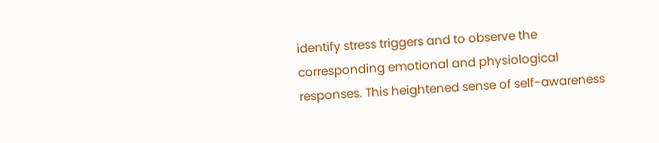identify stress triggers and to observe the corresponding emotional and physiological responses. This heightened sense of self-awareness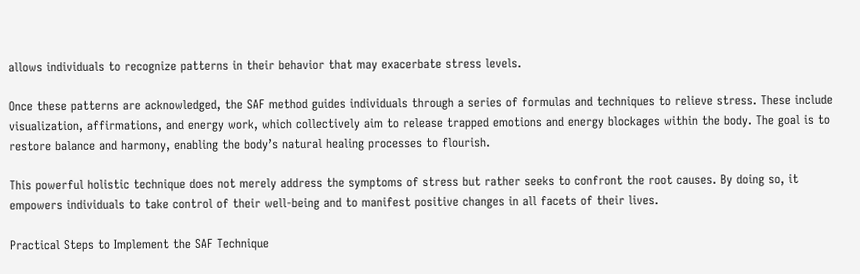allows individuals to recognize patterns in their behavior that may exacerbate stress levels.

Once these patterns are acknowledged, the SAF method guides individuals through a series of formulas and techniques to relieve stress. These include visualization, affirmations, and energy work, which collectively aim to release trapped emotions and energy blockages within the body. The goal is to restore balance and harmony, enabling the body’s natural healing processes to flourish.

This powerful holistic technique does not merely address the symptoms of stress but rather seeks to confront the root causes. By doing so, it empowers individuals to take control of their well-being and to manifest positive changes in all facets of their lives.

Practical Steps to Implement the SAF Technique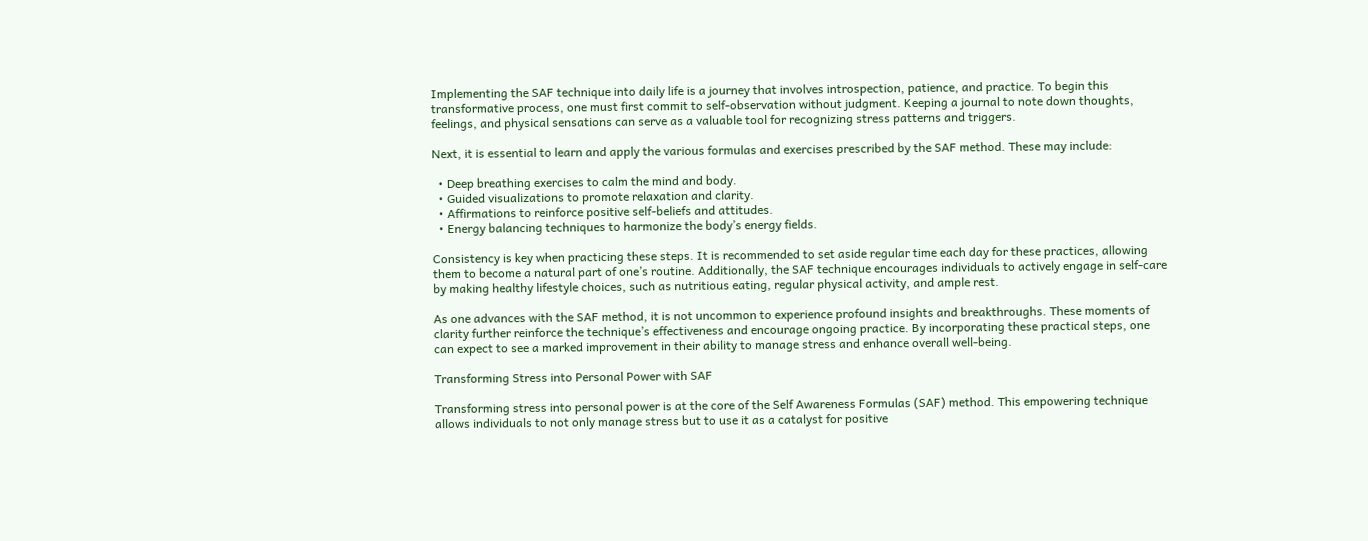Implementing the SAF technique into daily life is a journey that involves introspection, patience, and practice. To begin this transformative process, one must first commit to self-observation without judgment. Keeping a journal to note down thoughts, feelings, and physical sensations can serve as a valuable tool for recognizing stress patterns and triggers.

Next, it is essential to learn and apply the various formulas and exercises prescribed by the SAF method. These may include:

  • Deep breathing exercises to calm the mind and body.
  • Guided visualizations to promote relaxation and clarity.
  • Affirmations to reinforce positive self-beliefs and attitudes.
  • Energy balancing techniques to harmonize the body’s energy fields.

Consistency is key when practicing these steps. It is recommended to set aside regular time each day for these practices, allowing them to become a natural part of one’s routine. Additionally, the SAF technique encourages individuals to actively engage in self-care by making healthy lifestyle choices, such as nutritious eating, regular physical activity, and ample rest.

As one advances with the SAF method, it is not uncommon to experience profound insights and breakthroughs. These moments of clarity further reinforce the technique’s effectiveness and encourage ongoing practice. By incorporating these practical steps, one can expect to see a marked improvement in their ability to manage stress and enhance overall well-being.

Transforming Stress into Personal Power with SAF

Transforming stress into personal power is at the core of the Self Awareness Formulas (SAF) method. This empowering technique allows individuals to not only manage stress but to use it as a catalyst for positive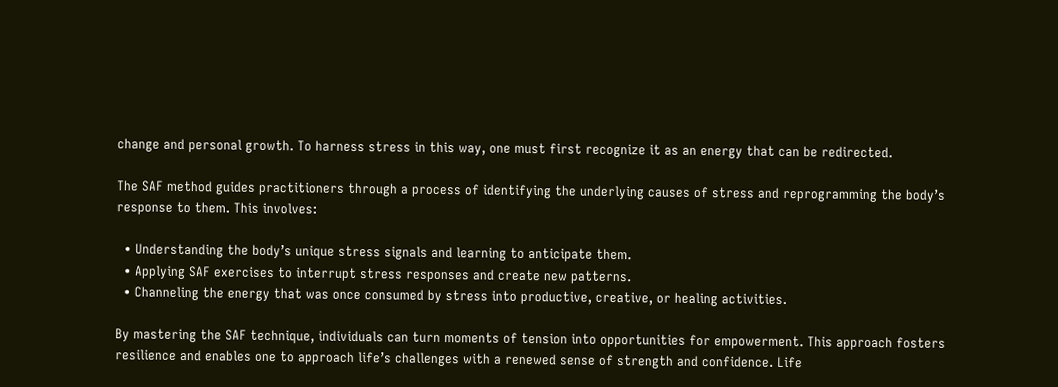change and personal growth. To harness stress in this way, one must first recognize it as an energy that can be redirected.

The SAF method guides practitioners through a process of identifying the underlying causes of stress and reprogramming the body’s response to them. This involves:

  • Understanding the body’s unique stress signals and learning to anticipate them.
  • Applying SAF exercises to interrupt stress responses and create new patterns.
  • Channeling the energy that was once consumed by stress into productive, creative, or healing activities.

By mastering the SAF technique, individuals can turn moments of tension into opportunities for empowerment. This approach fosters resilience and enables one to approach life’s challenges with a renewed sense of strength and confidence. Life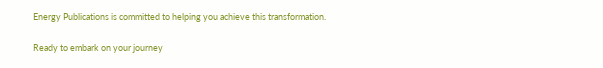Energy Publications is committed to helping you achieve this transformation.

Ready to embark on your journey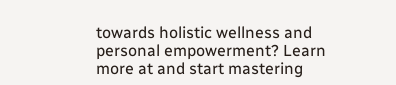towards holistic wellness and personal empowerment? Learn more at and start mastering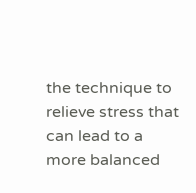the technique to relieve stress that can lead to a more balanced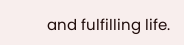and fulfilling life.